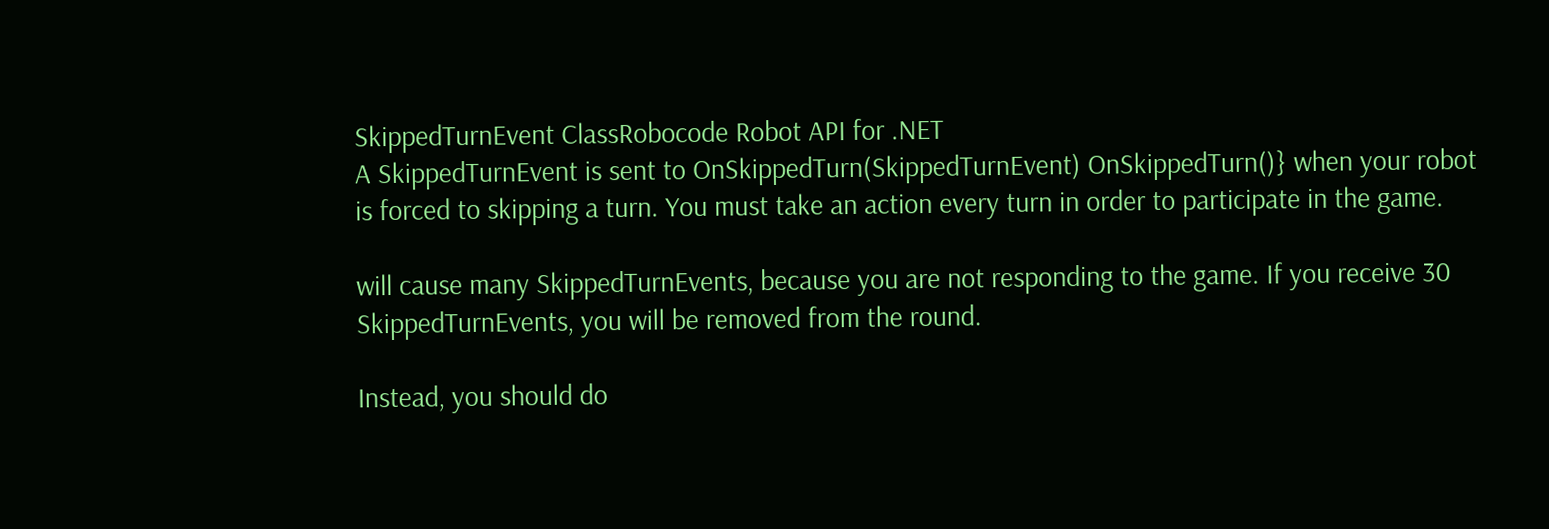SkippedTurnEvent ClassRobocode Robot API for .NET
A SkippedTurnEvent is sent to OnSkippedTurn(SkippedTurnEvent) OnSkippedTurn()} when your robot is forced to skipping a turn. You must take an action every turn in order to participate in the game.

will cause many SkippedTurnEvents, because you are not responding to the game. If you receive 30 SkippedTurnEvents, you will be removed from the round.

Instead, you should do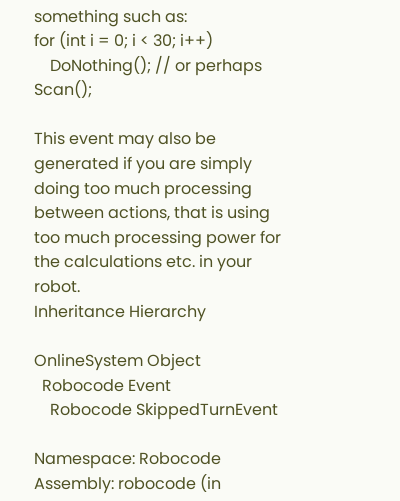something such as:
for (int i = 0; i < 30; i++)
    DoNothing(); // or perhaps Scan();

This event may also be generated if you are simply doing too much processing between actions, that is using too much processing power for the calculations etc. in your robot.
Inheritance Hierarchy

OnlineSystem Object
  Robocode Event
    Robocode SkippedTurnEvent

Namespace: Robocode
Assembly: robocode (in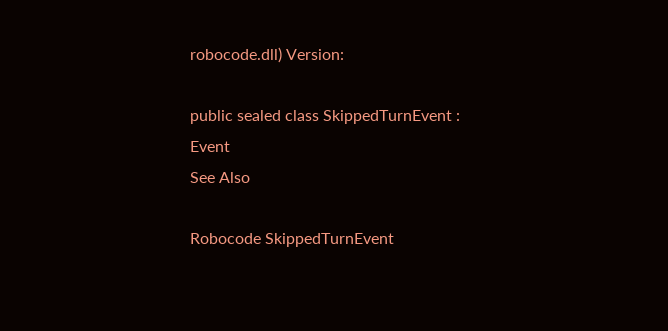robocode.dll) Version:

public sealed class SkippedTurnEvent : Event
See Also

Robocode SkippedTurnEvent